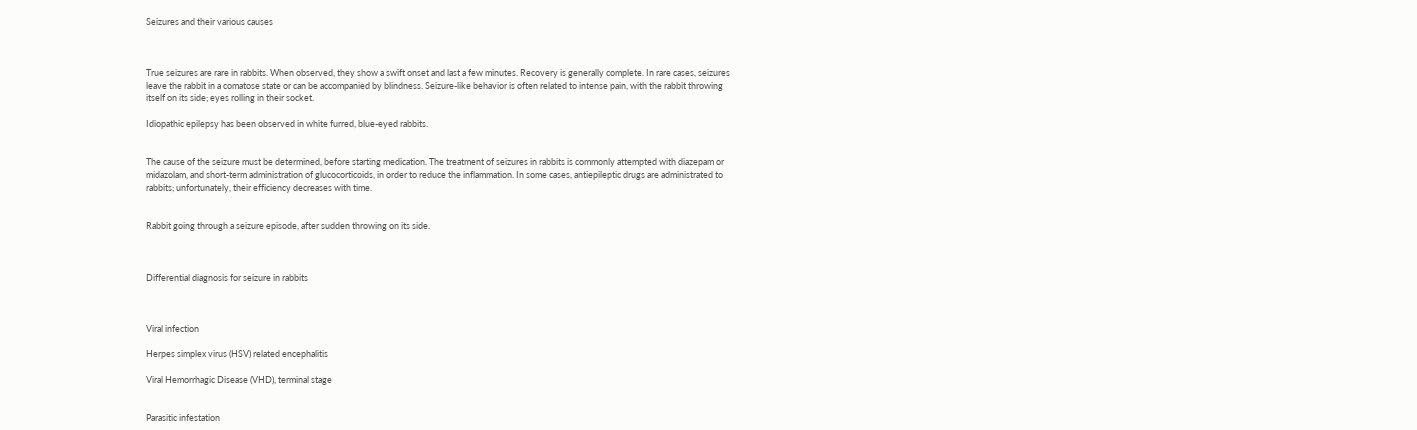Seizures and their various causes



True seizures are rare in rabbits. When observed, they show a swift onset and last a few minutes. Recovery is generally complete. In rare cases, seizures leave the rabbit in a comatose state or can be accompanied by blindness. Seizure-like behavior is often related to intense pain, with the rabbit throwing itself on its side; eyes rolling in their socket.

Idiopathic epilepsy has been observed in white furred, blue-eyed rabbits.


The cause of the seizure must be determined, before starting medication. The treatment of seizures in rabbits is commonly attempted with diazepam or midazolam, and short-term administration of glucocorticoids, in order to reduce the inflammation. In some cases, antiepileptic drugs are administrated to rabbits; unfortunately, their efficiency decreases with time.


Rabbit going through a seizure episode, after sudden throwing on its side.



Differential diagnosis for seizure in rabbits



Viral infection

Herpes simplex virus (HSV) related encephalitis

Viral Hemorrhagic Disease (VHD), terminal stage


Parasitic infestation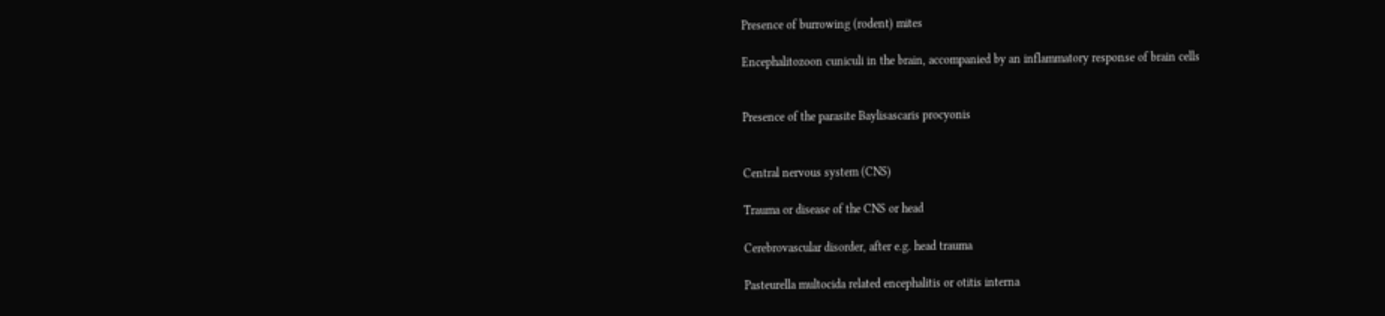Presence of burrowing (rodent) mites

Encephalitozoon cuniculi in the brain, accompanied by an inflammatory response of brain cells


Presence of the parasite Baylisascaris procyonis


Central nervous system (CNS)

Trauma or disease of the CNS or head

Cerebrovascular disorder, after e.g. head trauma

Pasteurella multocida related encephalitis or otitis interna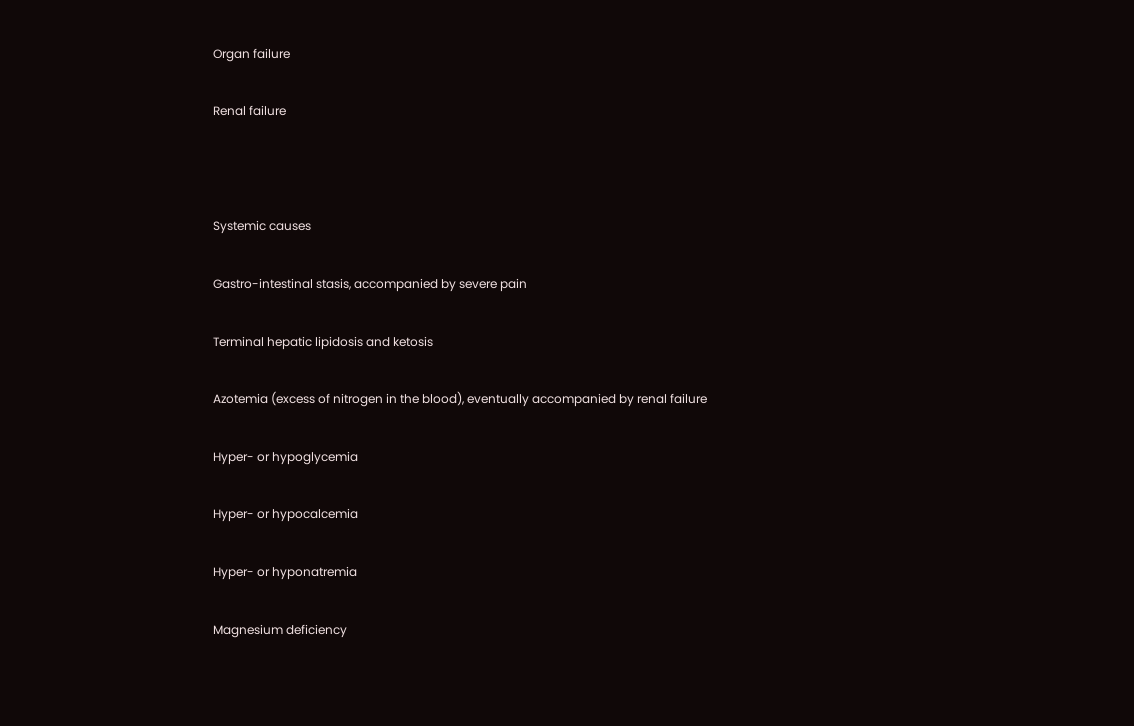Organ failure

Renal failure



Systemic causes

Gastro-intestinal stasis, accompanied by severe pain

Terminal hepatic lipidosis and ketosis

Azotemia (excess of nitrogen in the blood), eventually accompanied by renal failure

Hyper- or hypoglycemia

Hyper- or hypocalcemia

Hyper- or hyponatremia

Magnesium deficiency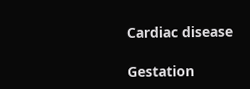Cardiac disease

Gestation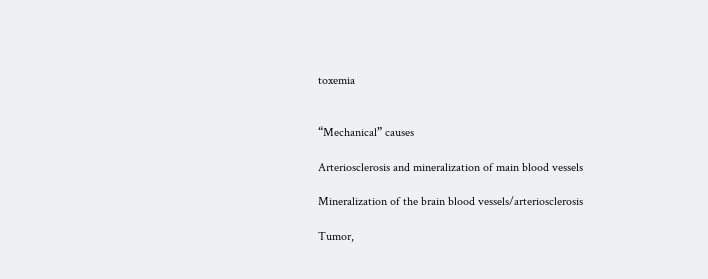toxemia


“Mechanical” causes

Arteriosclerosis and mineralization of main blood vessels

Mineralization of the brain blood vessels/arteriosclerosis

Tumor,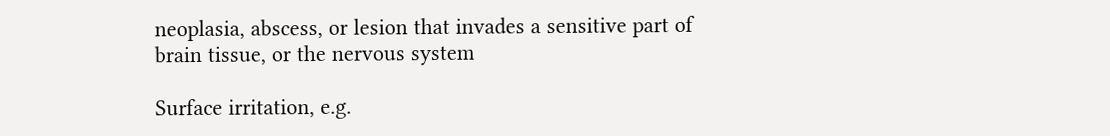neoplasia, abscess, or lesion that invades a sensitive part of brain tissue, or the nervous system

Surface irritation, e.g.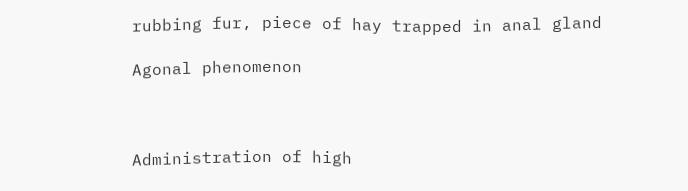rubbing fur, piece of hay trapped in anal gland

Agonal phenomenon



Administration of high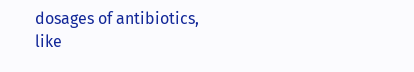dosages of antibiotics, like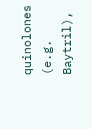quinolones (e.g. Baytril),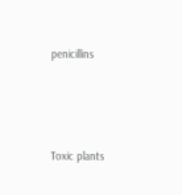penicillins




Toxic plants